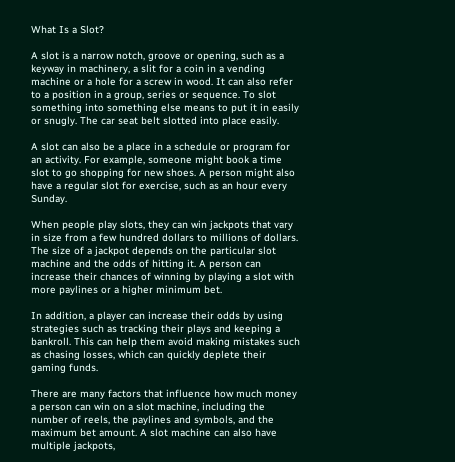What Is a Slot?

A slot is a narrow notch, groove or opening, such as a keyway in machinery, a slit for a coin in a vending machine or a hole for a screw in wood. It can also refer to a position in a group, series or sequence. To slot something into something else means to put it in easily or snugly. The car seat belt slotted into place easily.

A slot can also be a place in a schedule or program for an activity. For example, someone might book a time slot to go shopping for new shoes. A person might also have a regular slot for exercise, such as an hour every Sunday.

When people play slots, they can win jackpots that vary in size from a few hundred dollars to millions of dollars. The size of a jackpot depends on the particular slot machine and the odds of hitting it. A person can increase their chances of winning by playing a slot with more paylines or a higher minimum bet.

In addition, a player can increase their odds by using strategies such as tracking their plays and keeping a bankroll. This can help them avoid making mistakes such as chasing losses, which can quickly deplete their gaming funds.

There are many factors that influence how much money a person can win on a slot machine, including the number of reels, the paylines and symbols, and the maximum bet amount. A slot machine can also have multiple jackpots,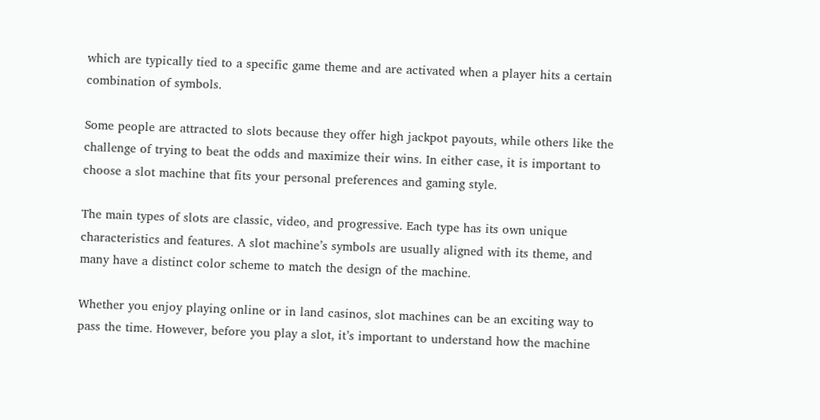which are typically tied to a specific game theme and are activated when a player hits a certain combination of symbols.

Some people are attracted to slots because they offer high jackpot payouts, while others like the challenge of trying to beat the odds and maximize their wins. In either case, it is important to choose a slot machine that fits your personal preferences and gaming style.

The main types of slots are classic, video, and progressive. Each type has its own unique characteristics and features. A slot machine’s symbols are usually aligned with its theme, and many have a distinct color scheme to match the design of the machine.

Whether you enjoy playing online or in land casinos, slot machines can be an exciting way to pass the time. However, before you play a slot, it’s important to understand how the machine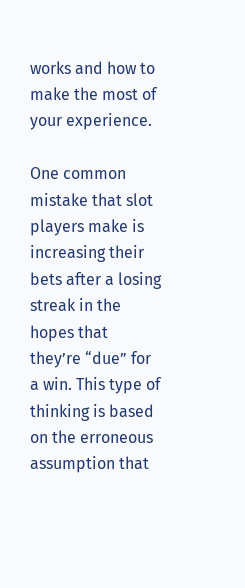works and how to make the most of your experience.

One common mistake that slot players make is increasing their bets after a losing streak in the hopes that they’re “due” for a win. This type of thinking is based on the erroneous assumption that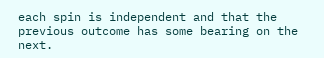each spin is independent and that the previous outcome has some bearing on the next.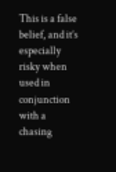This is a false belief, and it’s especially risky when used in conjunction with a chasing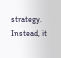strategy. Instead, it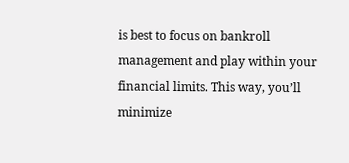is best to focus on bankroll management and play within your financial limits. This way, you’ll minimize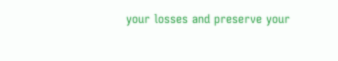your losses and preserve your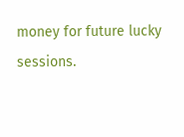money for future lucky sessions.